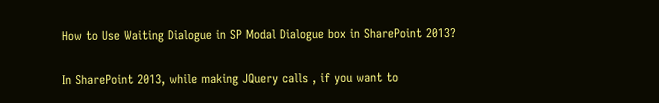How to Use Waiting Dialogue in SP Modal Dialogue box in SharePoint 2013?

In SharePoint 2013, while making JQuery calls , if you want to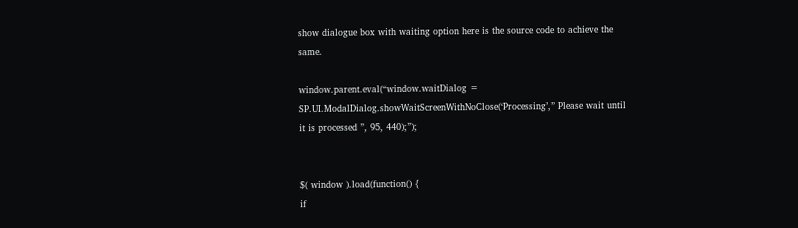show dialogue box with waiting option here is the source code to achieve the same.

window.parent.eval(“window.waitDialog = SP.UI.ModalDialog.showWaitScreenWithNoClose(‘Processing’,” Please wait until it is processed ”, 95, 440);”);


$( window ).load(function() {
if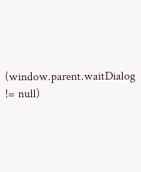(window.parent.waitDialog != null)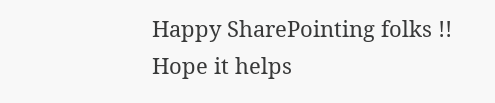Happy SharePointing folks !! Hope it helps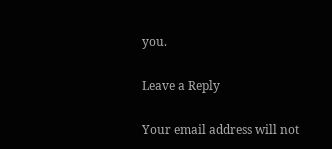you.

Leave a Reply

Your email address will not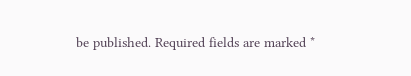be published. Required fields are marked *